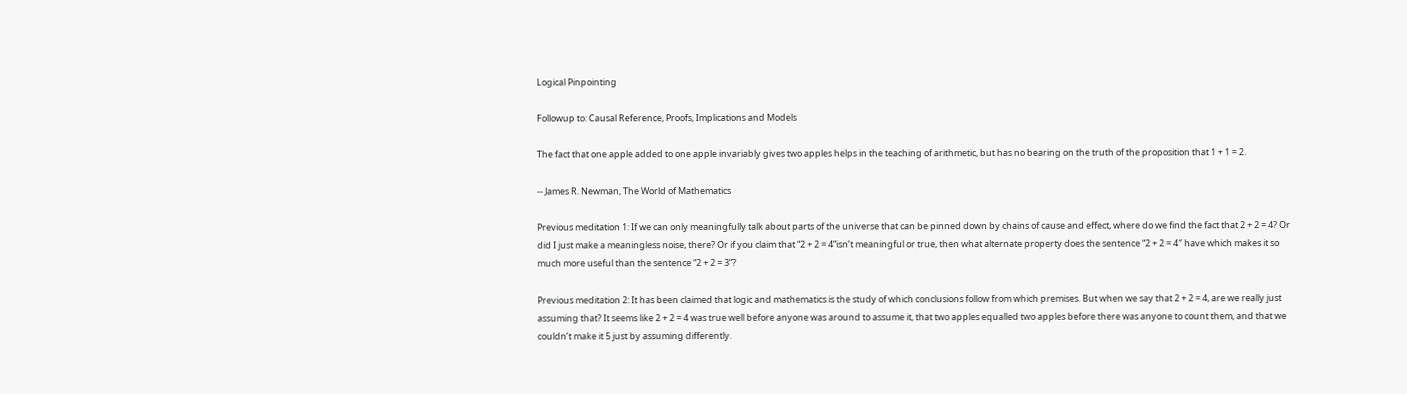Logical Pinpointing

Followup to: Causal Reference, Proofs, Implications and Models

The fact that one apple added to one apple invariably gives two apples helps in the teaching of arithmetic, but has no bearing on the truth of the proposition that 1 + 1 = 2.

-- James R. Newman, The World of Mathematics

Previous meditation 1: If we can only meaningfully talk about parts of the universe that can be pinned down by chains of cause and effect, where do we find the fact that 2 + 2 = 4? Or did I just make a meaningless noise, there? Or if you claim that “2 + 2 = 4”isn’t meaningful or true, then what alternate property does the sentence “2 + 2 = 4″ have which makes it so much more useful than the sentence “2 + 2 = 3”?

Previous meditation 2: It has been claimed that logic and mathematics is the study of which conclusions follow from which premises. But when we say that 2 + 2 = 4, are we really just assuming that? It seems like 2 + 2 = 4 was true well before anyone was around to assume it, that two apples equalled two apples before there was anyone to count them, and that we couldn’t make it 5 just by assuming differently.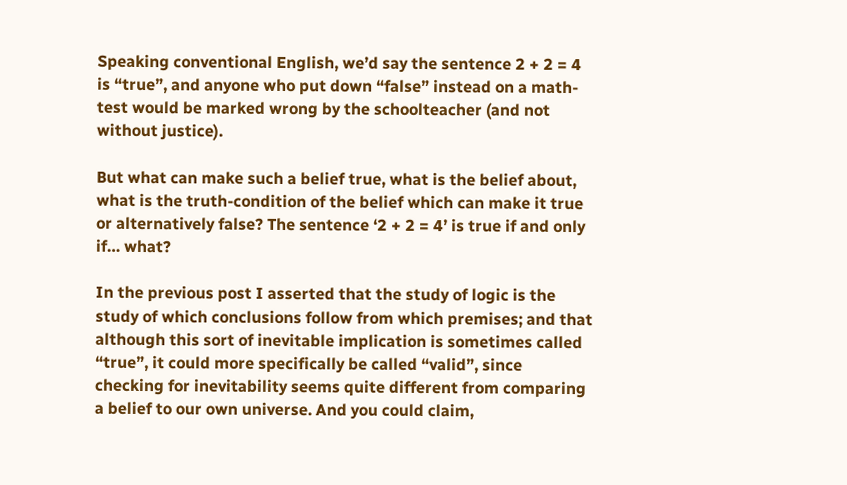Speaking conventional English, we’d say the sentence 2 + 2 = 4 is “true”, and anyone who put down “false” instead on a math-test would be marked wrong by the schoolteacher (and not without justice).

But what can make such a belief true, what is the belief about, what is the truth-condition of the belief which can make it true or alternatively false? The sentence ‘2 + 2 = 4’ is true if and only if… what?

In the previous post I asserted that the study of logic is the study of which conclusions follow from which premises; and that although this sort of inevitable implication is sometimes called “true”, it could more specifically be called “valid”, since checking for inevitability seems quite different from comparing a belief to our own universe. And you could claim,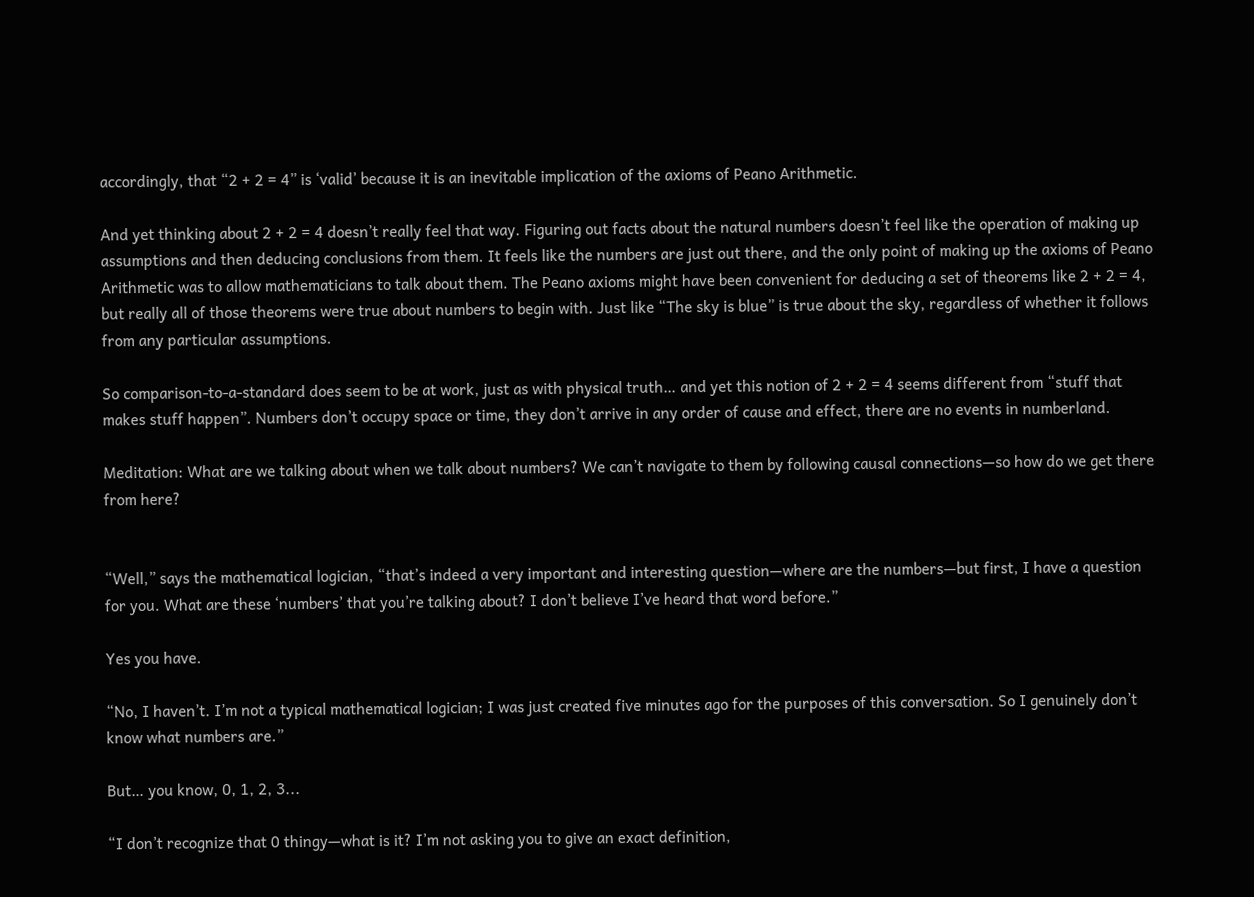accordingly, that “2 + 2 = 4” is ‘valid’ because it is an inevitable implication of the axioms of Peano Arithmetic.

And yet thinking about 2 + 2 = 4 doesn’t really feel that way. Figuring out facts about the natural numbers doesn’t feel like the operation of making up assumptions and then deducing conclusions from them. It feels like the numbers are just out there, and the only point of making up the axioms of Peano Arithmetic was to allow mathematicians to talk about them. The Peano axioms might have been convenient for deducing a set of theorems like 2 + 2 = 4, but really all of those theorems were true about numbers to begin with. Just like “The sky is blue” is true about the sky, regardless of whether it follows from any particular assumptions.

So comparison-to-a-standard does seem to be at work, just as with physical truth… and yet this notion of 2 + 2 = 4 seems different from “stuff that makes stuff happen”. Numbers don’t occupy space or time, they don’t arrive in any order of cause and effect, there are no events in numberland.

Meditation: What are we talking about when we talk about numbers? We can’t navigate to them by following causal connections—so how do we get there from here?


“Well,” says the mathematical logician, “that’s indeed a very important and interesting question—where are the numbers—but first, I have a question for you. What are these ‘numbers’ that you’re talking about? I don’t believe I’ve heard that word before.”

Yes you have.

“No, I haven’t. I’m not a typical mathematical logician; I was just created five minutes ago for the purposes of this conversation. So I genuinely don’t know what numbers are.”

But… you know, 0, 1, 2, 3...

“I don’t recognize that 0 thingy—what is it? I’m not asking you to give an exact definition,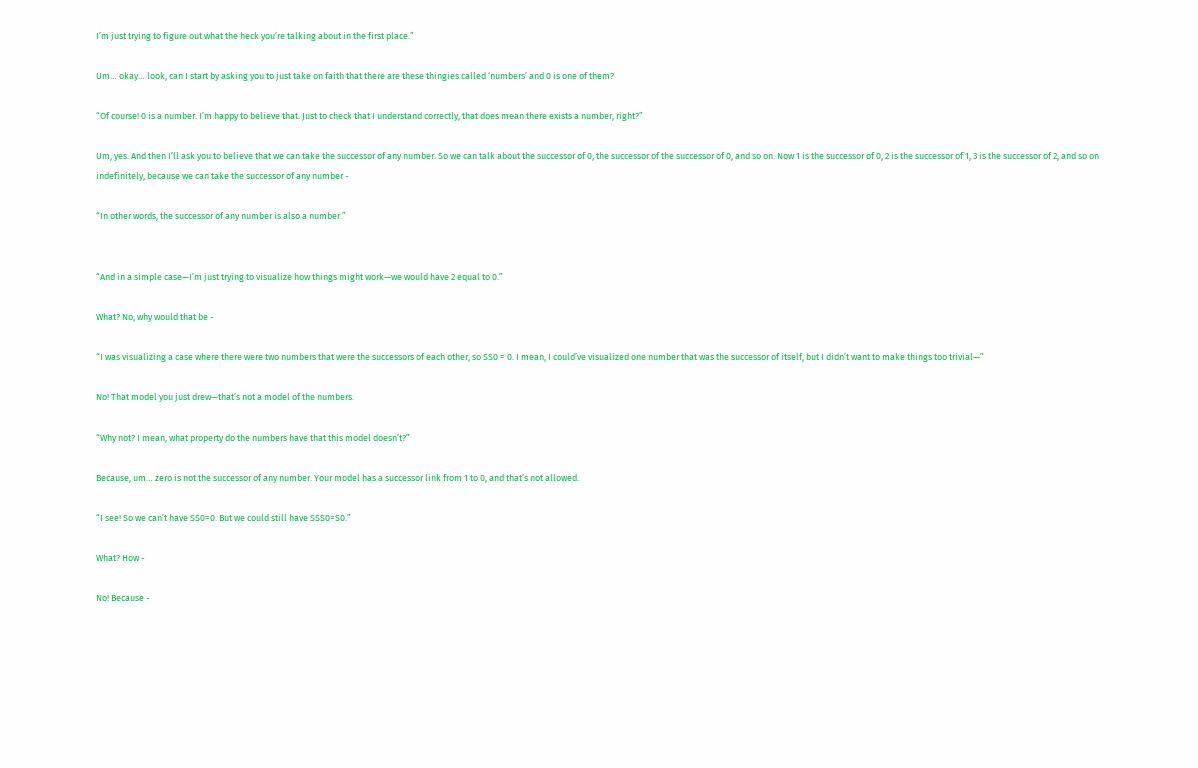I’m just trying to figure out what the heck you’re talking about in the first place.”

Um… okay… look, can I start by asking you to just take on faith that there are these thingies called ‘numbers’ and 0 is one of them?

“Of course! 0 is a number. I’m happy to believe that. Just to check that I understand correctly, that does mean there exists a number, right?”

Um, yes. And then I’ll ask you to believe that we can take the successor of any number. So we can talk about the successor of 0, the successor of the successor of 0, and so on. Now 1 is the successor of 0, 2 is the successor of 1, 3 is the successor of 2, and so on indefinitely, because we can take the successor of any number -

“In other words, the successor of any number is also a number.”


“And in a simple case—I’m just trying to visualize how things might work—we would have 2 equal to 0.”

What? No, why would that be -

“I was visualizing a case where there were two numbers that were the successors of each other, so SS0 = 0. I mean, I could’ve visualized one number that was the successor of itself, but I didn’t want to make things too trivial—”

No! That model you just drew—that’s not a model of the numbers.

“Why not? I mean, what property do the numbers have that this model doesn’t?”

Because, um… zero is not the successor of any number. Your model has a successor link from 1 to 0, and that’s not allowed.

“I see! So we can’t have SS0=0. But we could still have SSS0=S0.”

What? How -

No! Because -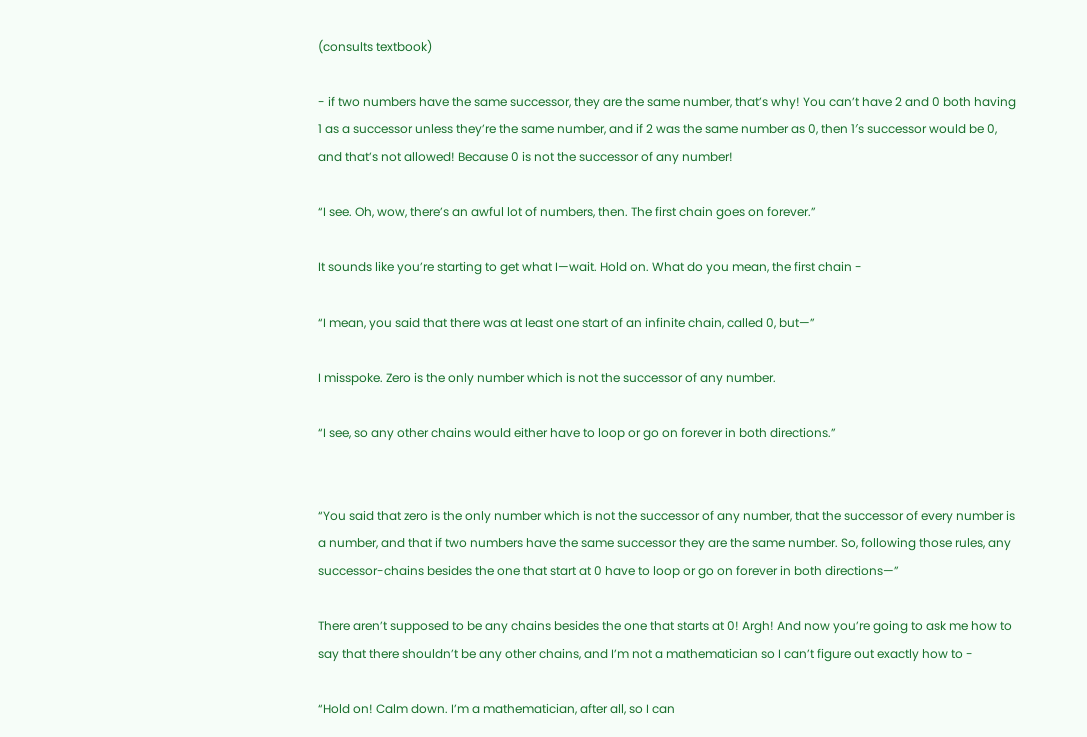(consults textbook)

- if two numbers have the same successor, they are the same number, that’s why! You can’t have 2 and 0 both having 1 as a successor unless they’re the same number, and if 2 was the same number as 0, then 1′s successor would be 0, and that’s not allowed! Because 0 is not the successor of any number!

“I see. Oh, wow, there’s an awful lot of numbers, then. The first chain goes on forever.”

It sounds like you’re starting to get what I—wait. Hold on. What do you mean, the first chain -

“I mean, you said that there was at least one start of an infinite chain, called 0, but—”

I misspoke. Zero is the only number which is not the successor of any number.

“I see, so any other chains would either have to loop or go on forever in both directions.”


“You said that zero is the only number which is not the successor of any number, that the successor of every number is a number, and that if two numbers have the same successor they are the same number. So, following those rules, any successor-chains besides the one that start at 0 have to loop or go on forever in both directions—”

There aren’t supposed to be any chains besides the one that starts at 0! Argh! And now you’re going to ask me how to say that there shouldn’t be any other chains, and I’m not a mathematician so I can’t figure out exactly how to -

“Hold on! Calm down. I’m a mathematician, after all, so I can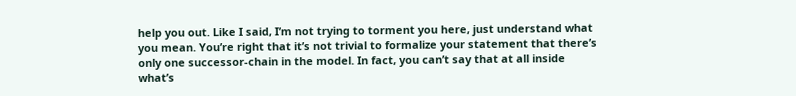help you out. Like I said, I’m not trying to torment you here, just understand what you mean. You’re right that it’s not trivial to formalize your statement that there’s only one successor-chain in the model. In fact, you can’t say that at all inside what’s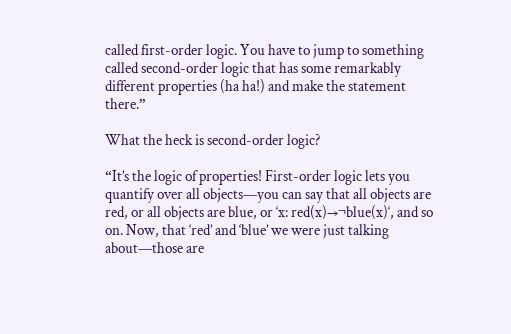called first-order logic. You have to jump to something called second-order logic that has some remarkably different properties (ha ha!) and make the statement there.”

What the heck is second-order logic?

“It’s the logic of properties! First-order logic lets you quantify over all objects—you can say that all objects are red, or all objects are blue, or ‘x: red(x)→¬blue(x)‘, and so on. Now, that ‘red’ and ‘blue’ we were just talking about—those are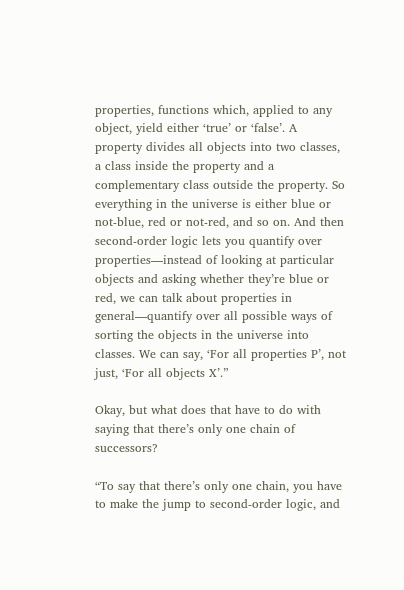properties, functions which, applied to any object, yield either ‘true’ or ‘false’. A property divides all objects into two classes, a class inside the property and a complementary class outside the property. So everything in the universe is either blue or not-blue, red or not-red, and so on. And then second-order logic lets you quantify over properties—instead of looking at particular objects and asking whether they’re blue or red, we can talk about properties in general—quantify over all possible ways of sorting the objects in the universe into classes. We can say, ‘For all properties P’, not just, ‘For all objects X’.”

Okay, but what does that have to do with saying that there’s only one chain of successors?

“To say that there’s only one chain, you have to make the jump to second-order logic, and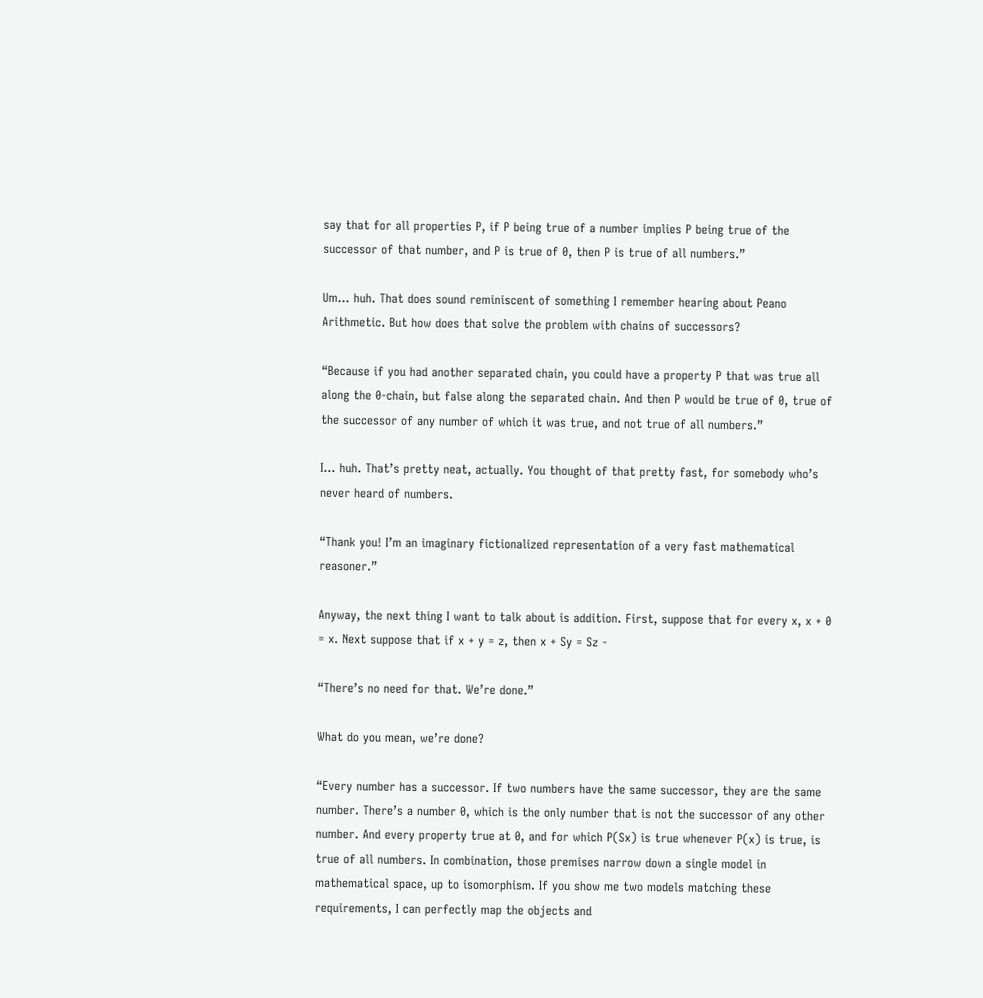say that for all properties P, if P being true of a number implies P being true of the successor of that number, and P is true of 0, then P is true of all numbers.”

Um… huh. That does sound reminiscent of something I remember hearing about Peano Arithmetic. But how does that solve the problem with chains of successors?

“Because if you had another separated chain, you could have a property P that was true all along the 0-chain, but false along the separated chain. And then P would be true of 0, true of the successor of any number of which it was true, and not true of all numbers.”

I… huh. That’s pretty neat, actually. You thought of that pretty fast, for somebody who’s never heard of numbers.

“Thank you! I’m an imaginary fictionalized representation of a very fast mathematical reasoner.”

Anyway, the next thing I want to talk about is addition. First, suppose that for every x, x + 0 = x. Next suppose that if x + y = z, then x + Sy = Sz -

“There’s no need for that. We’re done.”

What do you mean, we’re done?

“Every number has a successor. If two numbers have the same successor, they are the same number. There’s a number 0, which is the only number that is not the successor of any other number. And every property true at 0, and for which P(Sx) is true whenever P(x) is true, is true of all numbers. In combination, those premises narrow down a single model in mathematical space, up to isomorphism. If you show me two models matching these requirements, I can perfectly map the objects and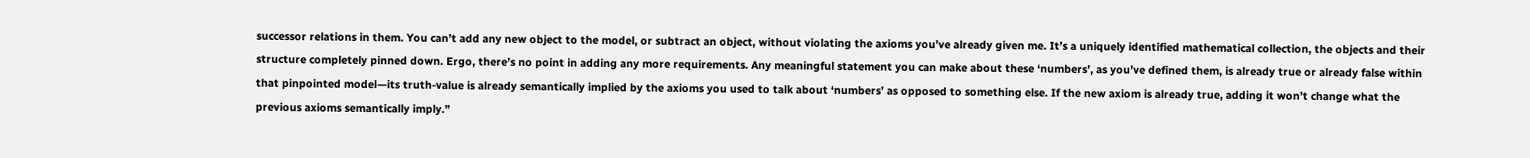successor relations in them. You can’t add any new object to the model, or subtract an object, without violating the axioms you’ve already given me. It’s a uniquely identified mathematical collection, the objects and their structure completely pinned down. Ergo, there’s no point in adding any more requirements. Any meaningful statement you can make about these ‘numbers’, as you’ve defined them, is already true or already false within that pinpointed model—its truth-value is already semantically implied by the axioms you used to talk about ‘numbers’ as opposed to something else. If the new axiom is already true, adding it won’t change what the previous axioms semantically imply.”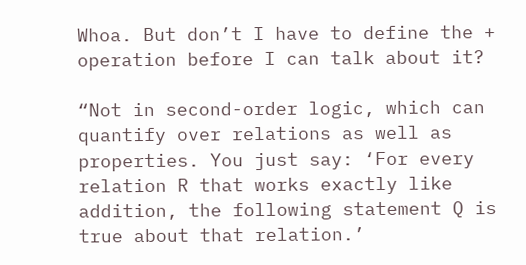Whoa. But don’t I have to define the + operation before I can talk about it?

“Not in second-order logic, which can quantify over relations as well as properties. You just say: ‘For every relation R that works exactly like addition, the following statement Q is true about that relation.’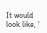It would look like, ‘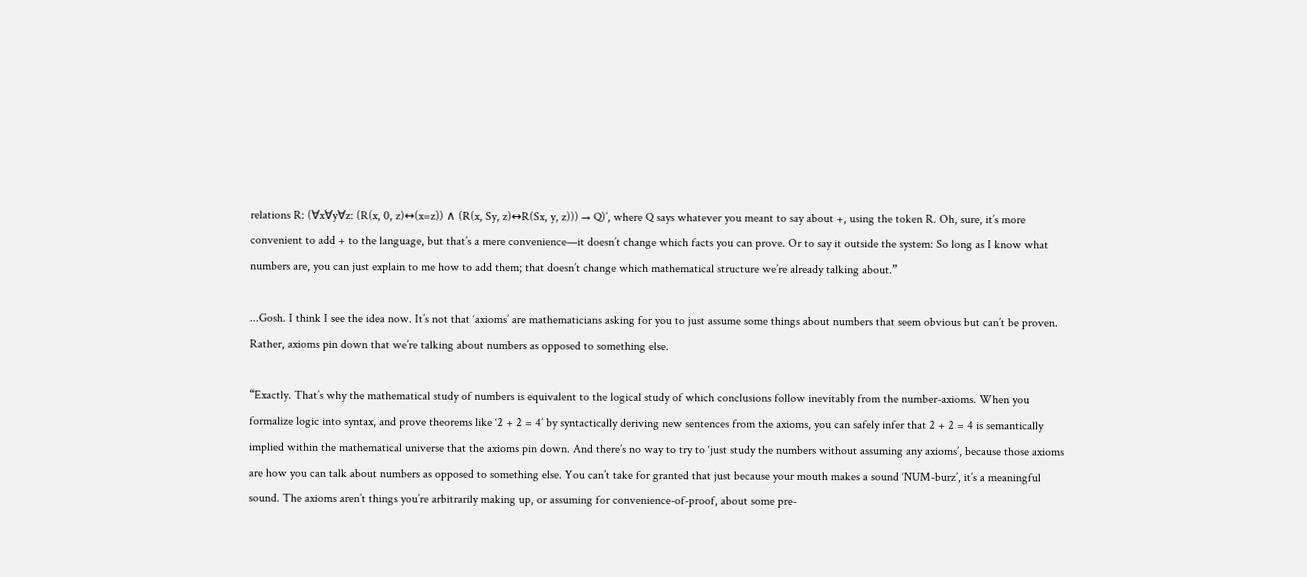relations R: (∀x∀y∀z: (R(x, 0, z)↔(x=z)) ∧ (R(x, Sy, z)↔R(Sx, y, z))) → Q)’, where Q says whatever you meant to say about +, using the token R. Oh, sure, it’s more convenient to add + to the language, but that’s a mere convenience—it doesn’t change which facts you can prove. Or to say it outside the system: So long as I know what numbers are, you can just explain to me how to add them; that doesn’t change which mathematical structure we’re already talking about.”

...Gosh. I think I see the idea now. It’s not that ‘axioms’ are mathematicians asking for you to just assume some things about numbers that seem obvious but can’t be proven. Rather, axioms pin down that we’re talking about numbers as opposed to something else.

“Exactly. That’s why the mathematical study of numbers is equivalent to the logical study of which conclusions follow inevitably from the number-axioms. When you formalize logic into syntax, and prove theorems like ‘2 + 2 = 4’ by syntactically deriving new sentences from the axioms, you can safely infer that 2 + 2 = 4 is semantically implied within the mathematical universe that the axioms pin down. And there’s no way to try to ‘just study the numbers without assuming any axioms’, because those axioms are how you can talk about numbers as opposed to something else. You can’t take for granted that just because your mouth makes a sound ‘NUM-burz’, it’s a meaningful sound. The axioms aren’t things you’re arbitrarily making up, or assuming for convenience-of-proof, about some pre-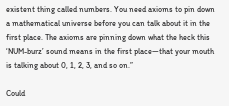existent thing called numbers. You need axioms to pin down a mathematical universe before you can talk about it in the first place. The axioms are pinning down what the heck this ‘NUM-burz’ sound means in the first place—that your mouth is talking about 0, 1, 2, 3, and so on.”

Could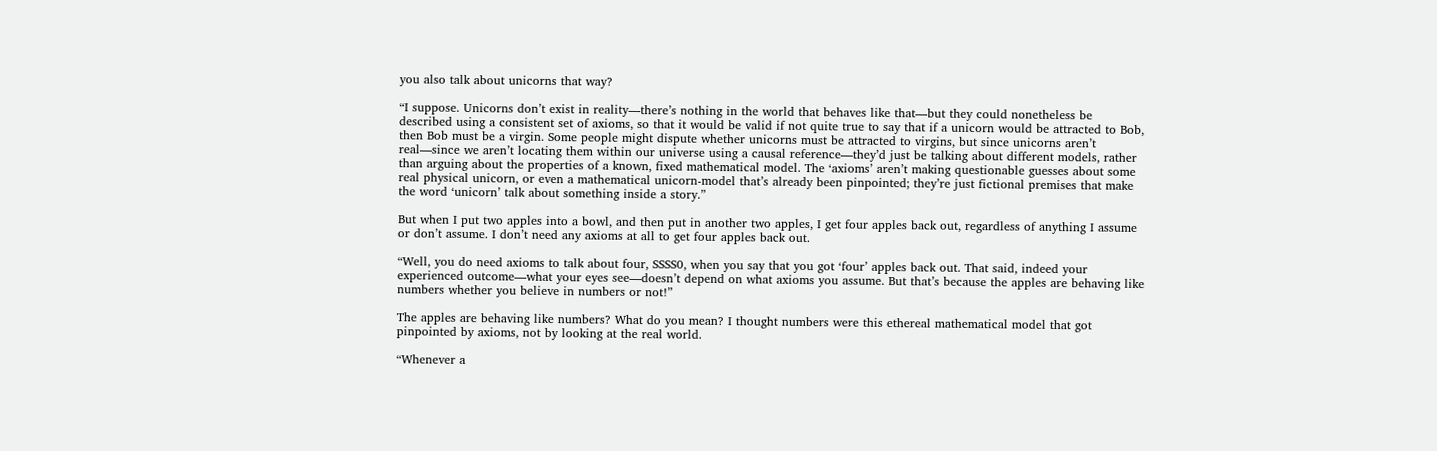you also talk about unicorns that way?

“I suppose. Unicorns don’t exist in reality—there’s nothing in the world that behaves like that—but they could nonetheless be described using a consistent set of axioms, so that it would be valid if not quite true to say that if a unicorn would be attracted to Bob, then Bob must be a virgin. Some people might dispute whether unicorns must be attracted to virgins, but since unicorns aren’t real—since we aren’t locating them within our universe using a causal reference—they’d just be talking about different models, rather than arguing about the properties of a known, fixed mathematical model. The ‘axioms’ aren’t making questionable guesses about some real physical unicorn, or even a mathematical unicorn-model that’s already been pinpointed; they’re just fictional premises that make the word ‘unicorn’ talk about something inside a story.”

But when I put two apples into a bowl, and then put in another two apples, I get four apples back out, regardless of anything I assume or don’t assume. I don’t need any axioms at all to get four apples back out.

“Well, you do need axioms to talk about four, SSSS0, when you say that you got ‘four’ apples back out. That said, indeed your experienced outcome—what your eyes see—doesn’t depend on what axioms you assume. But that’s because the apples are behaving like numbers whether you believe in numbers or not!”

The apples are behaving like numbers? What do you mean? I thought numbers were this ethereal mathematical model that got pinpointed by axioms, not by looking at the real world.

“Whenever a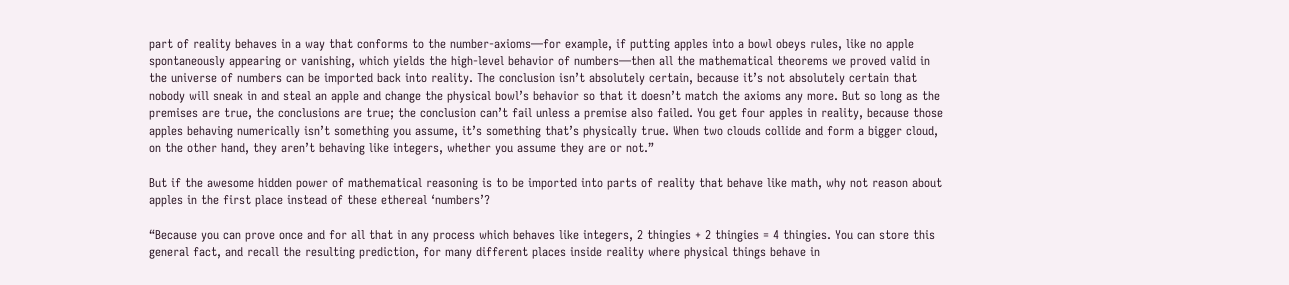part of reality behaves in a way that conforms to the number-axioms—for example, if putting apples into a bowl obeys rules, like no apple spontaneously appearing or vanishing, which yields the high-level behavior of numbers—then all the mathematical theorems we proved valid in the universe of numbers can be imported back into reality. The conclusion isn’t absolutely certain, because it’s not absolutely certain that nobody will sneak in and steal an apple and change the physical bowl’s behavior so that it doesn’t match the axioms any more. But so long as the premises are true, the conclusions are true; the conclusion can’t fail unless a premise also failed. You get four apples in reality, because those apples behaving numerically isn’t something you assume, it’s something that’s physically true. When two clouds collide and form a bigger cloud, on the other hand, they aren’t behaving like integers, whether you assume they are or not.”

But if the awesome hidden power of mathematical reasoning is to be imported into parts of reality that behave like math, why not reason about apples in the first place instead of these ethereal ‘numbers’?

“Because you can prove once and for all that in any process which behaves like integers, 2 thingies + 2 thingies = 4 thingies. You can store this general fact, and recall the resulting prediction, for many different places inside reality where physical things behave in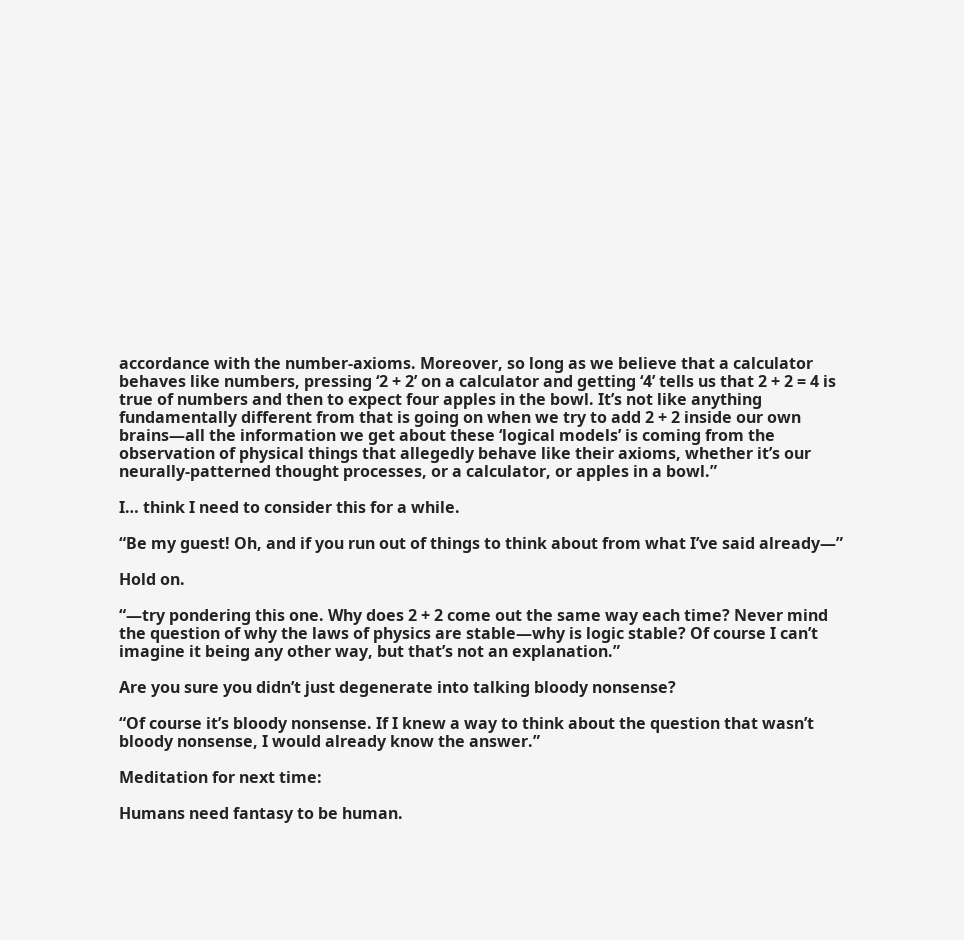accordance with the number-axioms. Moreover, so long as we believe that a calculator behaves like numbers, pressing ‘2 + 2’ on a calculator and getting ‘4’ tells us that 2 + 2 = 4 is true of numbers and then to expect four apples in the bowl. It’s not like anything fundamentally different from that is going on when we try to add 2 + 2 inside our own brains—all the information we get about these ‘logical models’ is coming from the observation of physical things that allegedly behave like their axioms, whether it’s our neurally-patterned thought processes, or a calculator, or apples in a bowl.”

I… think I need to consider this for a while.

“Be my guest! Oh, and if you run out of things to think about from what I’ve said already—”

Hold on.

“—try pondering this one. Why does 2 + 2 come out the same way each time? Never mind the question of why the laws of physics are stable—why is logic stable? Of course I can’t imagine it being any other way, but that’s not an explanation.”

Are you sure you didn’t just degenerate into talking bloody nonsense?

“Of course it’s bloody nonsense. If I knew a way to think about the question that wasn’t bloody nonsense, I would already know the answer.”

Meditation for next time:

Humans need fantasy to be human.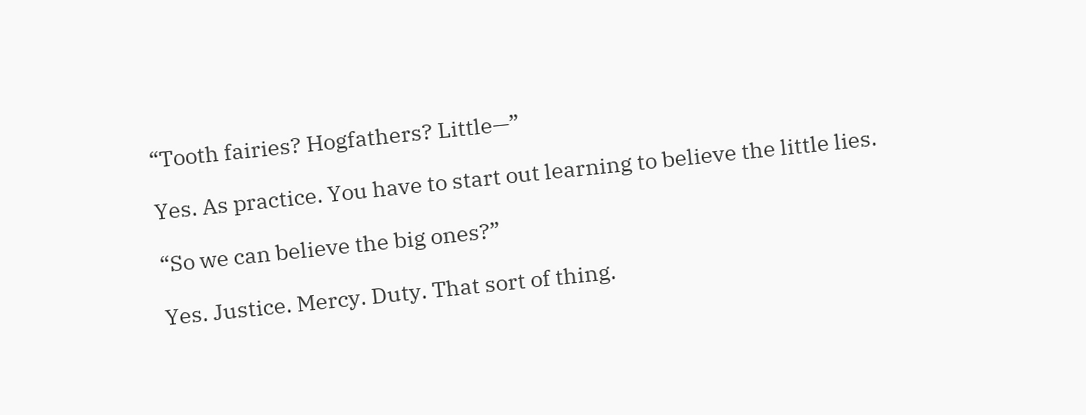“Tooth fairies? Hogfathers? Little—”

Yes. As practice. You have to start out learning to believe the little lies.

“So we can believe the big ones?”

Yes. Justice. Mercy. Duty. That sort of thing.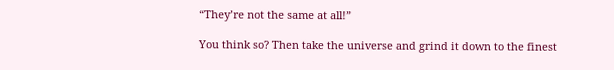“They’re not the same at all!”

You think so? Then take the universe and grind it down to the finest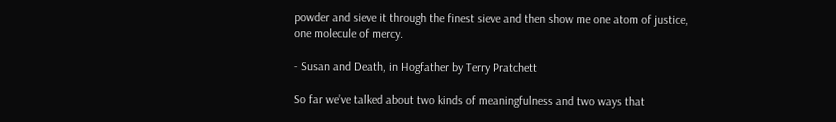powder and sieve it through the finest sieve and then show me one atom of justice, one molecule of mercy.

- Susan and Death, in Hogfather by Terry Pratchett

So far we’ve talked about two kinds of meaningfulness and two ways that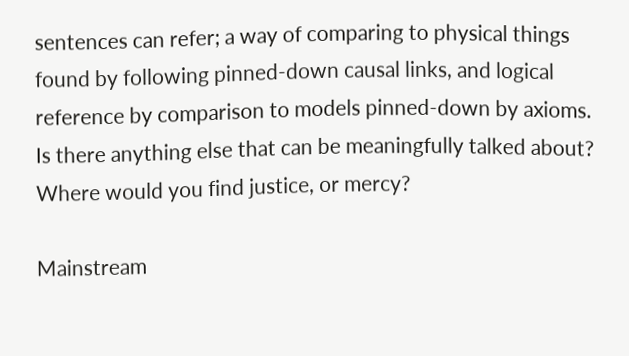sentences can refer; a way of comparing to physical things found by following pinned-down causal links, and logical reference by comparison to models pinned-down by axioms. Is there anything else that can be meaningfully talked about? Where would you find justice, or mercy?

Mainstream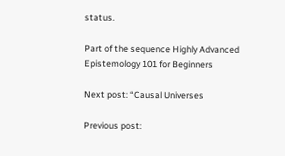status.

Part of the sequence Highly Advanced Epistemology 101 for Beginners

Next post: “Causal Universes

Previous post: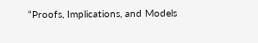“Proofs, Implications, and Models